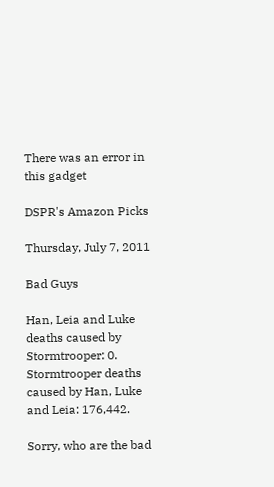There was an error in this gadget

DSPR's Amazon Picks

Thursday, July 7, 2011

Bad Guys

Han, Leia and Luke deaths caused by Stormtrooper: 0.
Stormtrooper deaths caused by Han, Luke and Leia: 176,442.

Sorry, who are the bad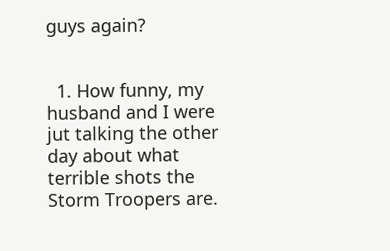guys again?


  1. How funny, my husband and I were jut talking the other day about what terrible shots the Storm Troopers are.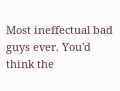Most ineffectual bad guys ever. You'd think the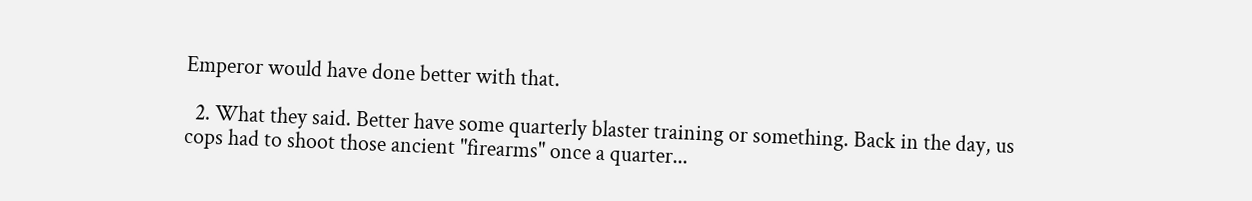Emperor would have done better with that.

  2. What they said. Better have some quarterly blaster training or something. Back in the day, us cops had to shoot those ancient "firearms" once a quarter...